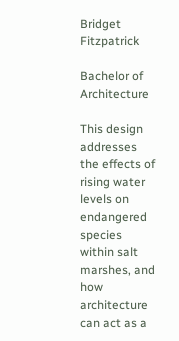Bridget Fitzpatrick

Bachelor of Architecture

This design addresses the effects of rising water levels on endangered species within salt marshes, and how architecture can act as a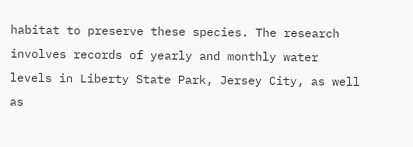habitat to preserve these species. The research involves records of yearly and monthly water levels in Liberty State Park, Jersey City, as well as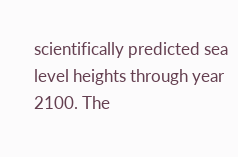scientifically predicted sea level heights through year 2100. The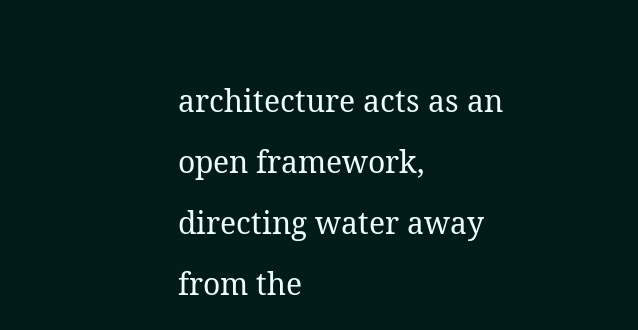architecture acts as an open framework, directing water away from the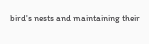bird's nests and maintaining their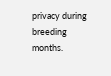privacy during breeding months.